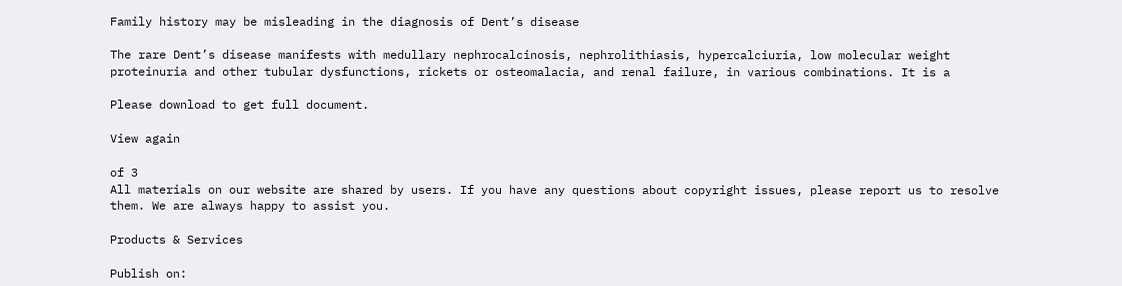Family history may be misleading in the diagnosis of Dent’s disease

The rare Dent’s disease manifests with medullary nephrocalcinosis, nephrolithiasis, hypercalciuria, low molecular weight proteinuria and other tubular dysfunctions, rickets or osteomalacia, and renal failure, in various combinations. It is a

Please download to get full document.

View again

of 3
All materials on our website are shared by users. If you have any questions about copyright issues, please report us to resolve them. We are always happy to assist you.

Products & Services

Publish on: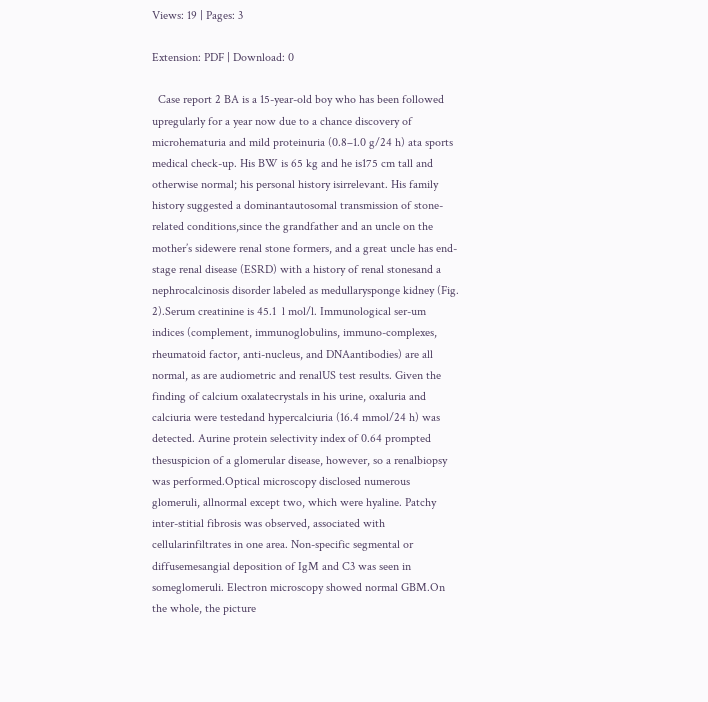Views: 19 | Pages: 3

Extension: PDF | Download: 0

  Case report 2 BA is a 15-year-old boy who has been followed upregularly for a year now due to a chance discovery of microhematuria and mild proteinuria (0.8–1.0 g/24 h) ata sports medical check-up. His BW is 65 kg and he is175 cm tall and otherwise normal; his personal history isirrelevant. His family history suggested a dominantautosomal transmission of stone-related conditions,since the grandfather and an uncle on the mother’s sidewere renal stone formers, and a great uncle has end-stage renal disease (ESRD) with a history of renal stonesand a nephrocalcinosis disorder labeled as medullarysponge kidney (Fig. 2).Serum creatinine is 45.1  l mol/l. Immunological ser-um indices (complement, immunoglobulins, immuno-complexes, rheumatoid factor, anti-nucleus, and DNAantibodies) are all normal, as are audiometric and renalUS test results. Given the finding of calcium oxalatecrystals in his urine, oxaluria and calciuria were testedand hypercalciuria (16.4 mmol/24 h) was detected. Aurine protein selectivity index of 0.64 prompted thesuspicion of a glomerular disease, however, so a renalbiopsy was performed.Optical microscopy disclosed numerous glomeruli, allnormal except two, which were hyaline. Patchy inter-stitial fibrosis was observed, associated with cellularinfiltrates in one area. Non-specific segmental or diffusemesangial deposition of IgM and C3 was seen in someglomeruli. Electron microscopy showed normal GBM.On the whole, the picture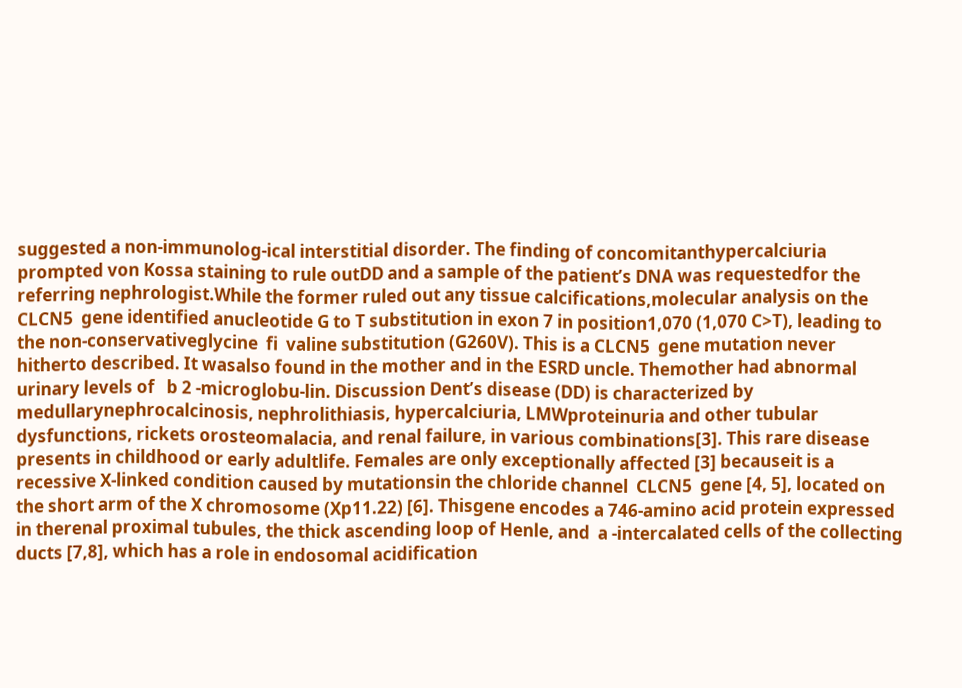suggested a non-immunolog-ical interstitial disorder. The finding of concomitanthypercalciuria prompted von Kossa staining to rule outDD and a sample of the patient’s DNA was requestedfor the referring nephrologist.While the former ruled out any tissue calcifications,molecular analysis on the  CLCN5  gene identified anucleotide G to T substitution in exon 7 in position1,070 (1,070 C>T), leading to the non-conservativeglycine  fi  valine substitution (G260V). This is a CLCN5  gene mutation never hitherto described. It wasalso found in the mother and in the ESRD uncle. Themother had abnormal urinary levels of   b 2 -microglobu-lin. Discussion Dent’s disease (DD) is characterized by medullarynephrocalcinosis, nephrolithiasis, hypercalciuria, LMWproteinuria and other tubular dysfunctions, rickets orosteomalacia, and renal failure, in various combinations[3]. This rare disease presents in childhood or early adultlife. Females are only exceptionally affected [3] becauseit is a recessive X-linked condition caused by mutationsin the chloride channel  CLCN5  gene [4, 5], located on the short arm of the X chromosome (Xp11.22) [6]. Thisgene encodes a 746-amino acid protein expressed in therenal proximal tubules, the thick ascending loop of Henle, and  a -intercalated cells of the collecting ducts [7,8], which has a role in endosomal acidification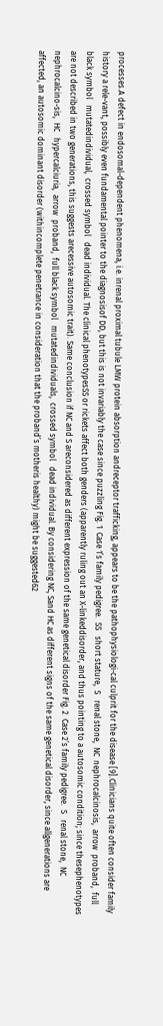processes.A defect in endosomal-dependent phenomena, i.e. inrenal proximal tubule LMW protein absorption andreceptor trafficking, appears to be the pathophysiologi-cal culprit for the disease [9].Clinicians quite often consider family history a rele-vant, possibly even fundamental pointer to the diagnosisof DD, but this is not invariably the case since puzzling Fig. 1  Case 1’s family pedigree.  SS   short stature,  S   renal stone,  NC  nephrocalcinosis,  arrow  proband,  full black symbol   mutatedindividual,  crossed symbol   dead individual. The clinical phenotypesSS or rickets affect both genders (apparently ruling out an X-linkeddisorder, and thus pointing to a autosomic condition; since thesephenotypes are not described in two generations, this suggests arecessive autosomic trait). Same conclusion if NC and S areconsidered as different expression of the same genetical disorder Fig. 2  Case 2’s family pedigree.  S   renal stone,  NC   nephrocalcino-sis,  HC   hypercalciuria,  arrow  proband,  full black symbol   mutatedindividuals,  crossed symbol   dead individual. By considering NC, Sand HC as different signs of the same genetical disorder, since allgenerations are affected, an autosomic dominant disorder (withincomplete penetrance in consideration that the proband’s motheris healthy) might be suggested62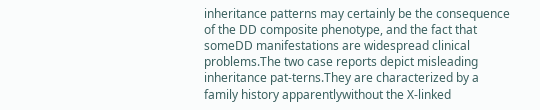inheritance patterns may certainly be the consequence of the DD composite phenotype, and the fact that someDD manifestations are widespread clinical problems.The two case reports depict misleading inheritance pat-terns.They are characterized by a family history apparentlywithout the X-linked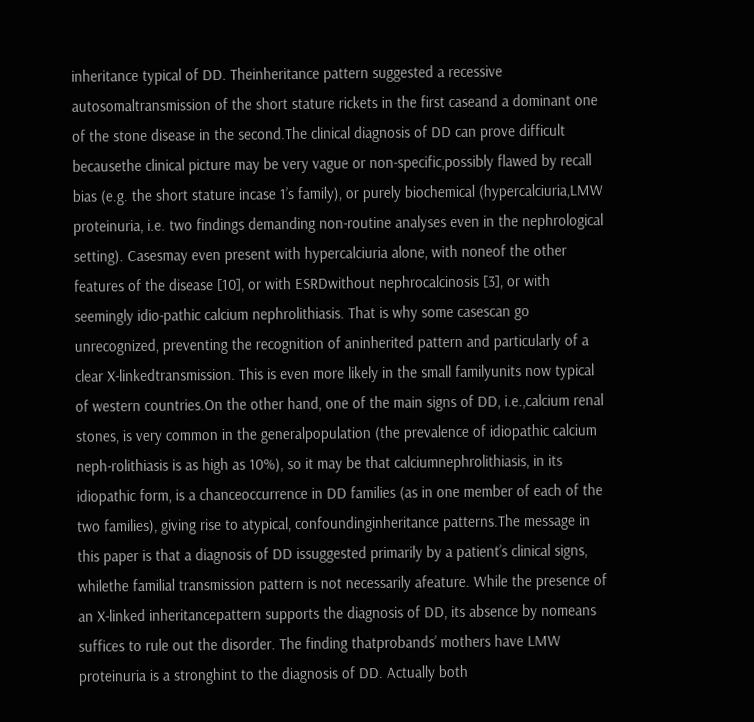inheritance typical of DD. Theinheritance pattern suggested a recessive autosomaltransmission of the short stature rickets in the first caseand a dominant one of the stone disease in the second.The clinical diagnosis of DD can prove difficult becausethe clinical picture may be very vague or non-specific,possibly flawed by recall bias (e.g. the short stature incase 1’s family), or purely biochemical (hypercalciuria,LMW proteinuria, i.e. two findings demanding non-routine analyses even in the nephrological setting). Casesmay even present with hypercalciuria alone, with noneof the other features of the disease [10], or with ESRDwithout nephrocalcinosis [3], or with seemingly idio-pathic calcium nephrolithiasis. That is why some casescan go unrecognized, preventing the recognition of aninherited pattern and particularly of a clear X-linkedtransmission. This is even more likely in the small familyunits now typical of western countries.On the other hand, one of the main signs of DD, i.e.,calcium renal stones, is very common in the generalpopulation (the prevalence of idiopathic calcium neph-rolithiasis is as high as 10%), so it may be that calciumnephrolithiasis, in its idiopathic form, is a chanceoccurrence in DD families (as in one member of each of the two families), giving rise to atypical, confoundinginheritance patterns.The message in this paper is that a diagnosis of DD issuggested primarily by a patient’s clinical signs, whilethe familial transmission pattern is not necessarily afeature. While the presence of an X-linked inheritancepattern supports the diagnosis of DD, its absence by nomeans suffices to rule out the disorder. The finding thatprobands’ mothers have LMW proteinuria is a stronghint to the diagnosis of DD. Actually both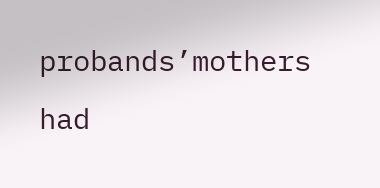probands’mothers had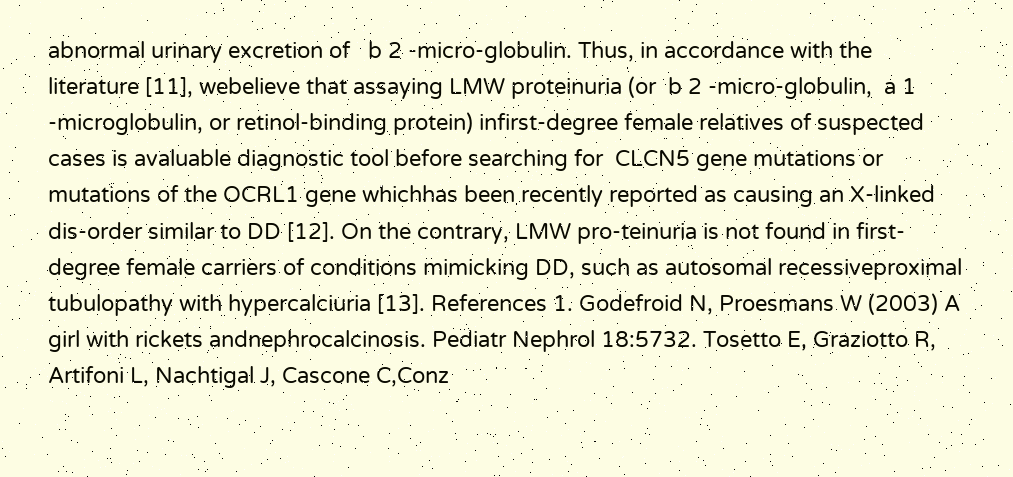abnormal urinary excretion of   b 2 -micro-globulin. Thus, in accordance with the literature [11], webelieve that assaying LMW proteinuria (or  b 2 -micro-globulin,  a 1 -microglobulin, or retinol-binding protein) infirst-degree female relatives of suspected cases is avaluable diagnostic tool before searching for  CLCN5 gene mutations or mutations of the OCRL1 gene whichhas been recently reported as causing an X-linked dis-order similar to DD [12]. On the contrary, LMW pro-teinuria is not found in first-degree female carriers of conditions mimicking DD, such as autosomal recessiveproximal tubulopathy with hypercalciuria [13]. References 1. Godefroid N, Proesmans W (2003) A girl with rickets andnephrocalcinosis. Pediatr Nephrol 18:5732. Tosetto E, Graziotto R, Artifoni L, Nachtigal J, Cascone C,Conz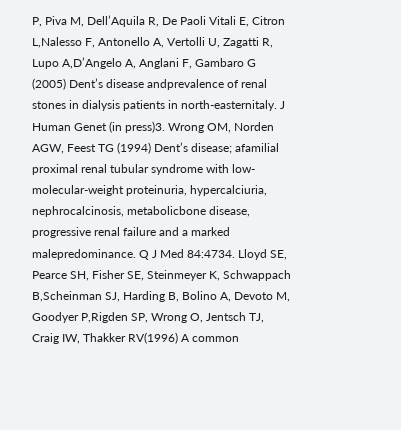P, Piva M, Dell’Aquila R, De Paoli Vitali E, Citron L,Nalesso F, Antonello A, Vertolli U, Zagatti R, Lupo A,D’Angelo A, Anglani F, Gambaro G (2005) Dent’s disease andprevalence of renal stones in dialysis patients in north-easternitaly. J Human Genet (in press)3. Wrong OM, Norden AGW, Feest TG (1994) Dent’s disease; afamilial proximal renal tubular syndrome with low-molecular-weight proteinuria, hypercalciuria, nephrocalcinosis, metabolicbone disease, progressive renal failure and a marked malepredominance. Q J Med 84:4734. Lloyd SE, Pearce SH, Fisher SE, Steinmeyer K, Schwappach B,Scheinman SJ, Harding B, Bolino A, Devoto M, Goodyer P,Rigden SP, Wrong O, Jentsch TJ, Craig IW, Thakker RV(1996) A common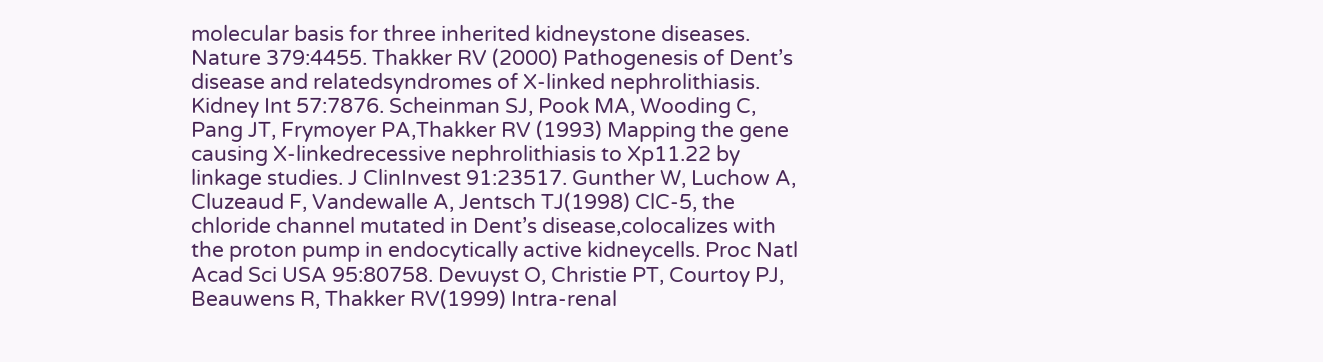molecular basis for three inherited kidneystone diseases. Nature 379:4455. Thakker RV (2000) Pathogenesis of Dent’s disease and relatedsyndromes of X-linked nephrolithiasis. Kidney Int 57:7876. Scheinman SJ, Pook MA, Wooding C, Pang JT, Frymoyer PA,Thakker RV (1993) Mapping the gene causing X-linkedrecessive nephrolithiasis to Xp11.22 by linkage studies. J ClinInvest 91:23517. Gunther W, Luchow A, Cluzeaud F, Vandewalle A, Jentsch TJ(1998) ClC-5, the chloride channel mutated in Dent’s disease,colocalizes with the proton pump in endocytically active kidneycells. Proc Natl Acad Sci USA 95:80758. Devuyst O, Christie PT, Courtoy PJ, Beauwens R, Thakker RV(1999) Intra-renal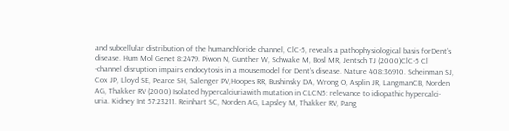and subcellular distribution of the humanchloride channel, ClC-5, reveals a pathophysiological basis forDent’s disease. Hum Mol Genet 8:2479. Piwon N, Gunther W, Schwake M, Bosl MR, Jentsch TJ (2000)ClC-5 Cl -channel disruption impairs endocytosis in a mousemodel for Dent’s disease. Nature 408:36910. Scheinman SJ, Cox JP, Lloyd SE, Pearce SH, Salenger PV,Hoopes RR, Bushinsky DA, Wrong O, Asplin JR, LangmanCB, Norden AG, Thakker RV (2000) Isolated hypercalciuriawith mutation in CLCN5: relevance to idiopathic hypercalci-uria. Kidney Int 57:23211. Reinhart SC, Norden AG, Lapsley M, Thakker RV, Pang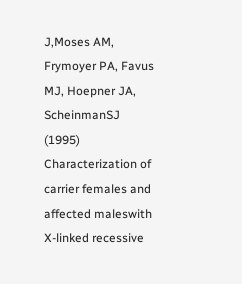J,Moses AM, Frymoyer PA, Favus MJ, Hoepner JA, ScheinmanSJ (1995) Characterization of carrier females and affected maleswith X-linked recessive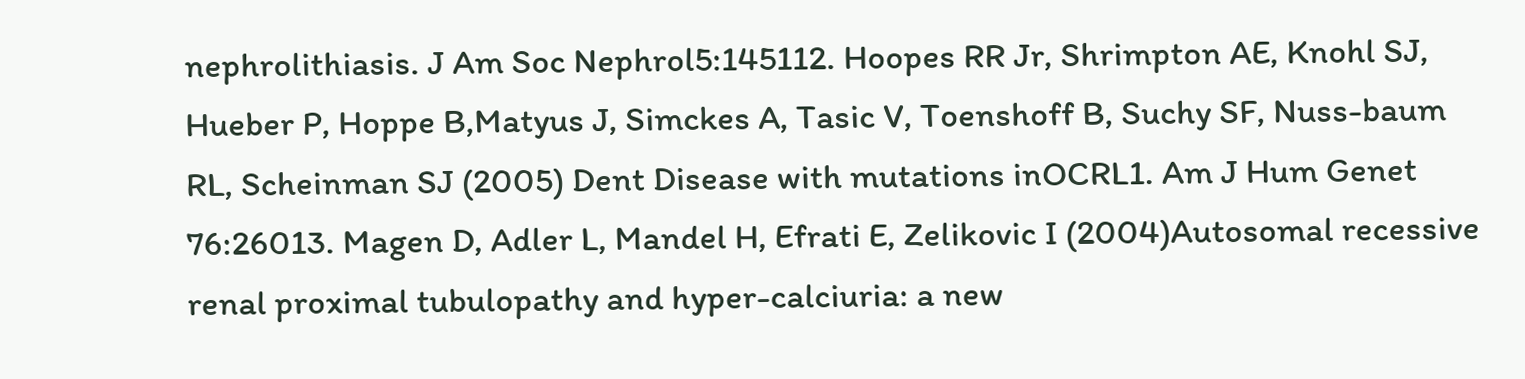nephrolithiasis. J Am Soc Nephrol5:145112. Hoopes RR Jr, Shrimpton AE, Knohl SJ, Hueber P, Hoppe B,Matyus J, Simckes A, Tasic V, Toenshoff B, Suchy SF, Nuss-baum RL, Scheinman SJ (2005) Dent Disease with mutations inOCRL1. Am J Hum Genet 76:26013. Magen D, Adler L, Mandel H, Efrati E, Zelikovic I (2004)Autosomal recessive renal proximal tubulopathy and hyper-calciuria: a new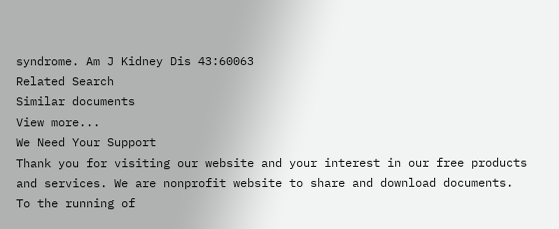syndrome. Am J Kidney Dis 43:60063
Related Search
Similar documents
View more...
We Need Your Support
Thank you for visiting our website and your interest in our free products and services. We are nonprofit website to share and download documents. To the running of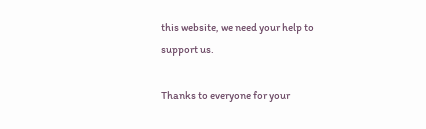this website, we need your help to support us.

Thanks to everyone for your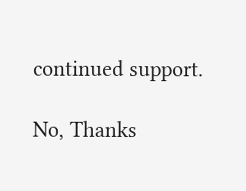continued support.

No, Thanks